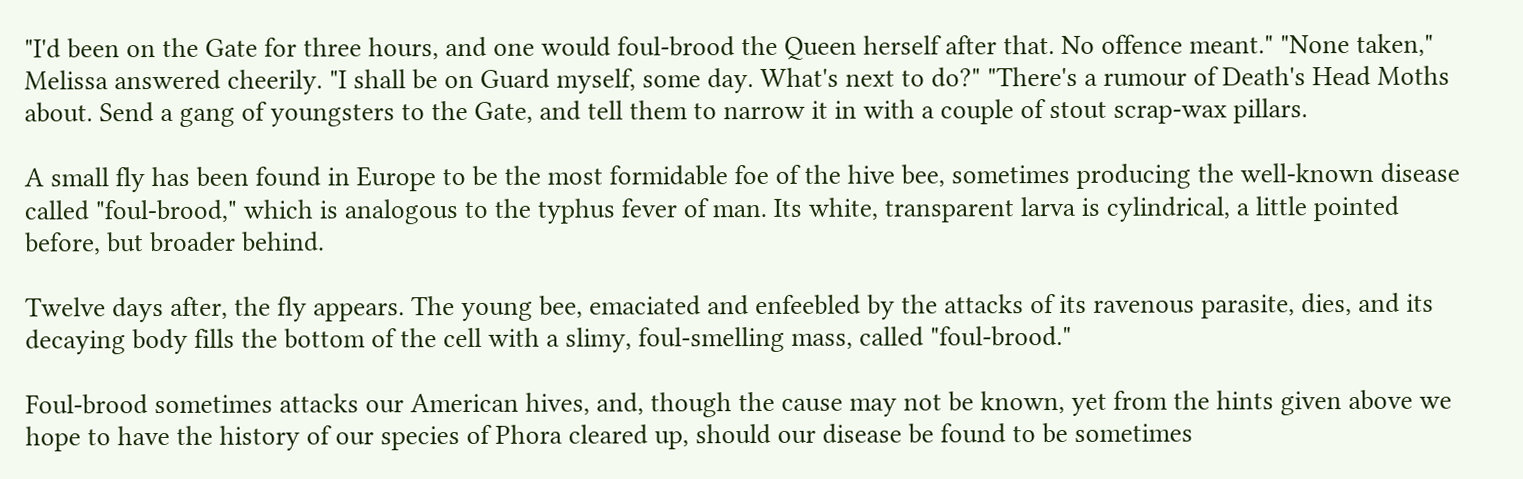"I'd been on the Gate for three hours, and one would foul-brood the Queen herself after that. No offence meant." "None taken," Melissa answered cheerily. "I shall be on Guard myself, some day. What's next to do?" "There's a rumour of Death's Head Moths about. Send a gang of youngsters to the Gate, and tell them to narrow it in with a couple of stout scrap-wax pillars.

A small fly has been found in Europe to be the most formidable foe of the hive bee, sometimes producing the well-known disease called "foul-brood," which is analogous to the typhus fever of man. Its white, transparent larva is cylindrical, a little pointed before, but broader behind.

Twelve days after, the fly appears. The young bee, emaciated and enfeebled by the attacks of its ravenous parasite, dies, and its decaying body fills the bottom of the cell with a slimy, foul-smelling mass, called "foul-brood."

Foul-brood sometimes attacks our American hives, and, though the cause may not be known, yet from the hints given above we hope to have the history of our species of Phora cleared up, should our disease be found to be sometimes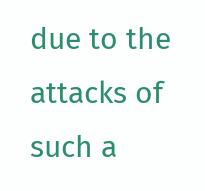due to the attacks of such a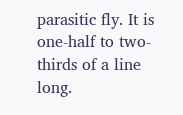parasitic fly. It is one-half to two-thirds of a line long.